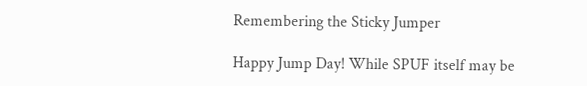Remembering the Sticky Jumper

Happy Jump Day! While SPUF itself may be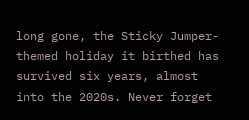long gone, the Sticky Jumper-themed holiday it birthed has survived six years, almost into the 2020s. Never forget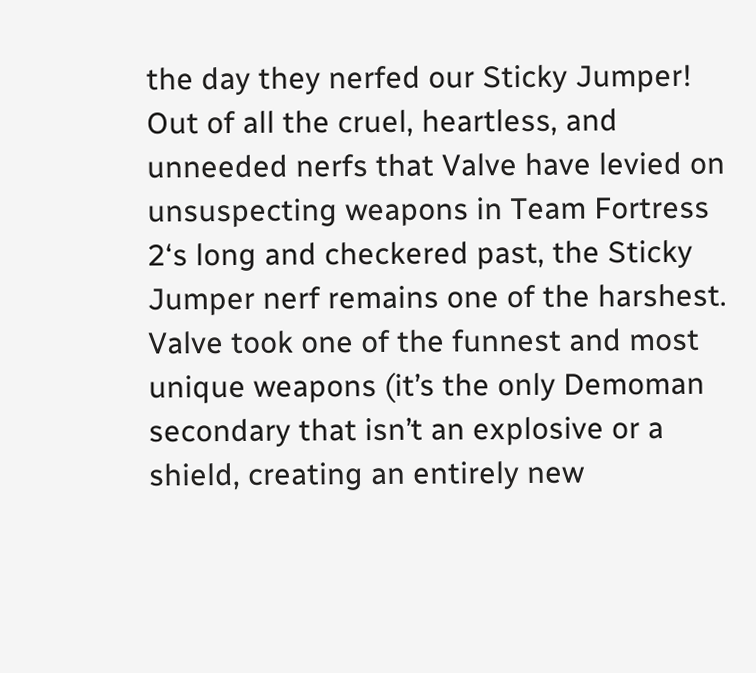the day they nerfed our Sticky Jumper! Out of all the cruel, heartless, and unneeded nerfs that Valve have levied on unsuspecting weapons in Team Fortress 2‘s long and checkered past, the Sticky Jumper nerf remains one of the harshest. Valve took one of the funnest and most unique weapons (it’s the only Demoman secondary that isn’t an explosive or a shield, creating an entirely new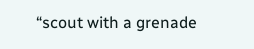“scout with a grenade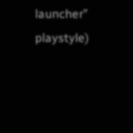launcher” playstyle)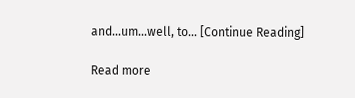and…um…well, to… [Continue Reading]

Read more